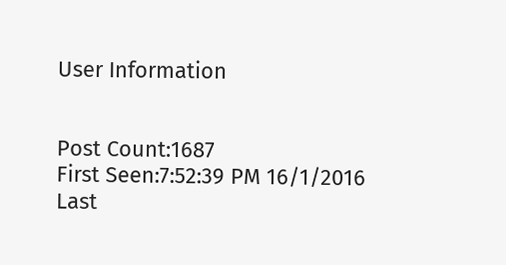User Information


Post Count:1687
First Seen:7:52:39 PM 16/1/2016
Last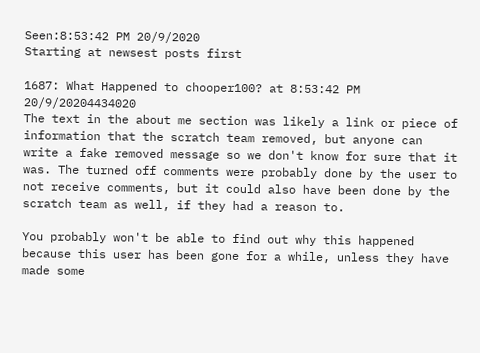Seen:8:53:42 PM 20/9/2020
Starting at newsest posts first

1687: What Happened to chooper100? at 8:53:42 PM 20/9/20204434020
The text in the about me section was likely a link or piece of information that the scratch team removed, but anyone can write a fake removed message so we don't know for sure that it was. The turned off comments were probably done by the user to not receive comments, but it could also have been done by the scratch team as well, if they had a reason to.

You probably won't be able to find out why this happened because this user has been gone for a while, unless they have made some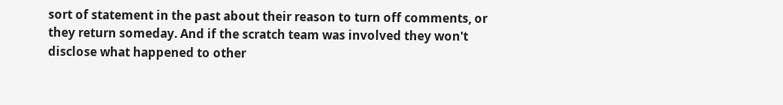sort of statement in the past about their reason to turn off comments, or they return someday. And if the scratch team was involved they won't disclose what happened to other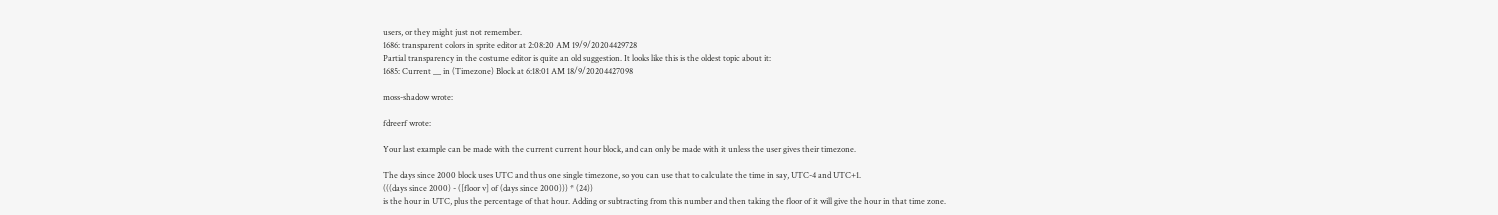users, or they might just not remember.
1686: transparent colors in sprite editor at 2:08:20 AM 19/9/20204429728
Partial transparency in the costume editor is quite an old suggestion. It looks like this is the oldest topic about it:
1685: Current __ in (Timezone) Block at 6:18:01 AM 18/9/20204427098

moss-shadow wrote:

fdreerf wrote:

Your last example can be made with the current current hour block, and can only be made with it unless the user gives their timezone.

The days since 2000 block uses UTC and thus one single timezone, so you can use that to calculate the time in say, UTC-4 and UTC+1.
(((days since 2000) - ([floor v] of (days since 2000))) * (24))
is the hour in UTC, plus the percentage of that hour. Adding or subtracting from this number and then taking the floor of it will give the hour in that time zone.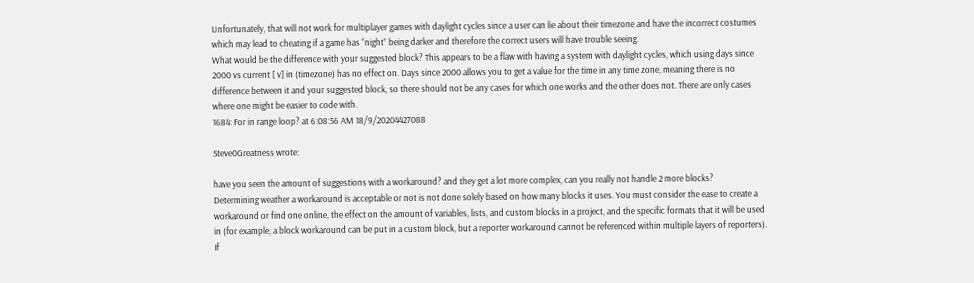Unfortunately, that will not work for multiplayer games with daylight cycles since a user can lie about their timezone and have the incorrect costumes which may lead to cheating if a game has “night” being darker and therefore the correct users will have trouble seeing.
What would be the difference with your suggested block? This appears to be a flaw with having a system with daylight cycles, which using days since 2000 vs current [ v] in (timezone) has no effect on. Days since 2000 allows you to get a value for the time in any time zone, meaning there is no difference between it and your suggested block, so there should not be any cases for which one works and the other does not. There are only cases where one might be easier to code with.
1684: For in range loop? at 6:08:56 AM 18/9/20204427088

Steve0Greatness wrote:

have you seen the amount of suggestions with a workaround? and they get a lot more complex, can you really not handle 2 more blocks?
Determining weather a workaround is acceptable or not is not done solely based on how many blocks it uses. You must consider the ease to create a workaround or find one online, the effect on the amount of variables, lists, and custom blocks in a project, and the specific formats that it will be used in (for example, a block workaround can be put in a custom block, but a reporter workaround cannot be referenced within multiple layers of reporters). If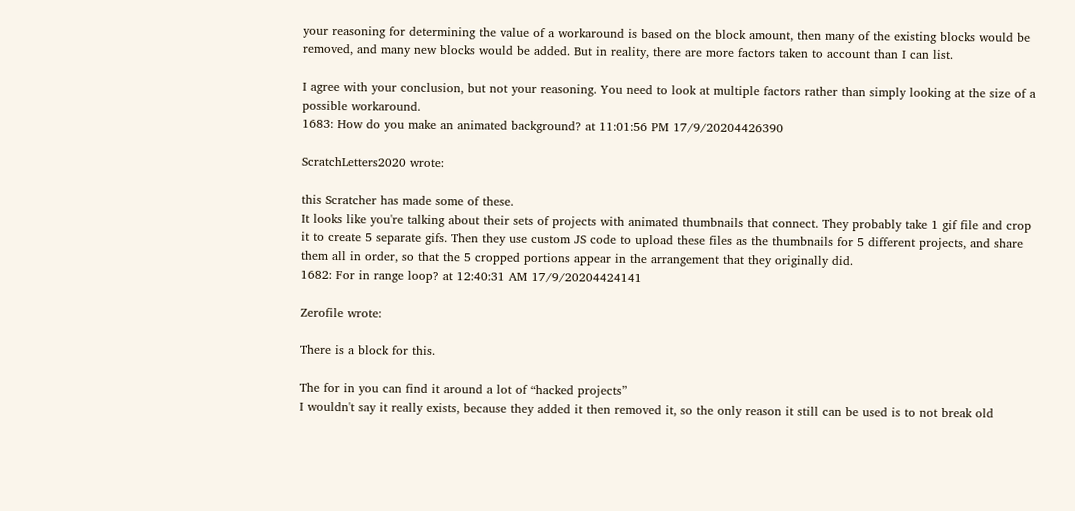your reasoning for determining the value of a workaround is based on the block amount, then many of the existing blocks would be removed, and many new blocks would be added. But in reality, there are more factors taken to account than I can list.

I agree with your conclusion, but not your reasoning. You need to look at multiple factors rather than simply looking at the size of a possible workaround.
1683: How do you make an animated background? at 11:01:56 PM 17/9/20204426390

ScratchLetters2020 wrote:

this Scratcher has made some of these.
It looks like you're talking about their sets of projects with animated thumbnails that connect. They probably take 1 gif file and crop it to create 5 separate gifs. Then they use custom JS code to upload these files as the thumbnails for 5 different projects, and share them all in order, so that the 5 cropped portions appear in the arrangement that they originally did.
1682: For in range loop? at 12:40:31 AM 17/9/20204424141

Zerofile wrote:

There is a block for this.

The for in you can find it around a lot of “hacked projects”
I wouldn't say it really exists, because they added it then removed it, so the only reason it still can be used is to not break old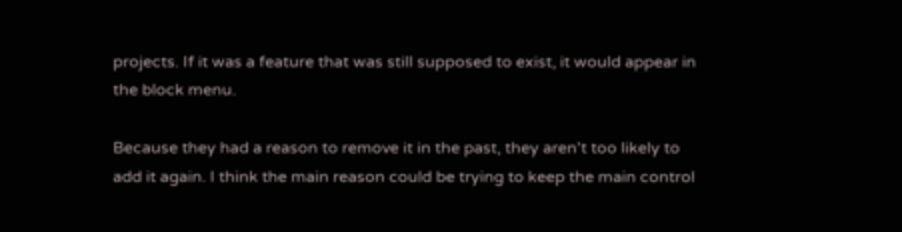projects. If it was a feature that was still supposed to exist, it would appear in the block menu.

Because they had a reason to remove it in the past, they aren't too likely to add it again. I think the main reason could be trying to keep the main control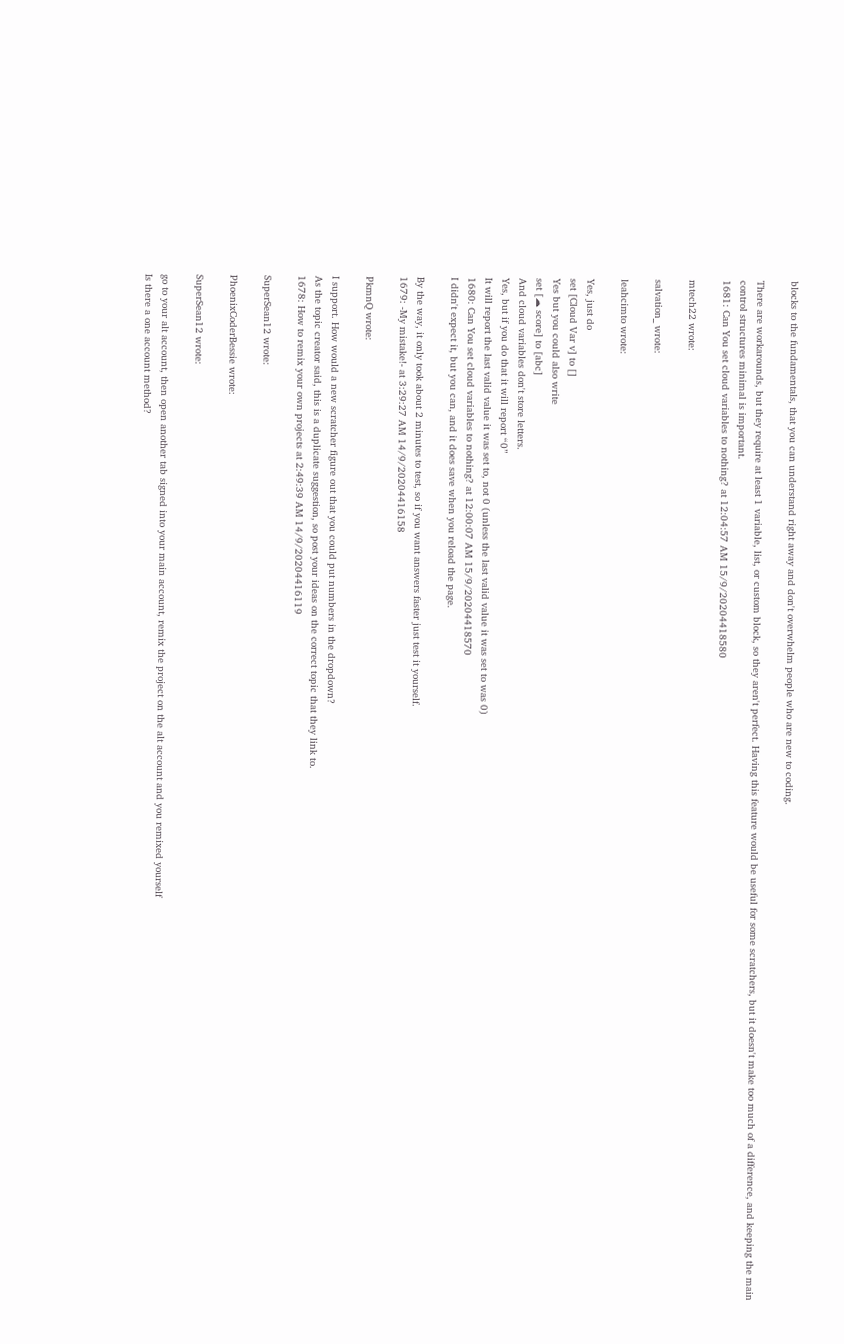blocks to the fundamentals, that you can understand right away and don't overwhelm people who are new to coding.

There are workarounds, but they require at least 1 variable, list, or custom block, so they aren't perfect. Having this feature would be useful for some scratchers, but it doesn't make too much of a difference, and keeping the main control structures minimal is important.
1681: Can You set cloud variables to nothing? at 12:04:57 AM 15/9/20204418580

mtech22 wrote:

salvation_ wrote:

leahcimto wrote:

Yes, just do
set [Cloud Var v] to []
Yes but you could also write
set [☁ score] to [abc]
And cloud variables don't store letters.
Yes, but if you do that it will report “0”
It will report the last valid value it was set to, not 0 (unless the last valid value it was set to was 0)
1680: Can You set cloud variables to nothing? at 12:00:07 AM 15/9/20204418570
I didn't expect it, but you can, and it does save when you reload the page.

By the way, it only took about 2 minutes to test, so if you want answers faster just test it yourself.
1679: -My mistake!- at 3:29:27 AM 14/9/20204416158

PkmnQ wrote:

I support. How would a new scratcher figure out that you could put numbers in the dropdown?
As the topic creator said, this is a duplicate suggestion, so post your ideas on the correct topic that they link to.
1678: How to remix your own projects at 2:49:39 AM 14/9/20204416119

SuperSean12 wrote:

PhoenixCoderBessie wrote:

SuperSean12 wrote:

go to your alt account, then open another tab signed into your main account, remix the project on the alt account and you remixed yourself
Is there a one account method?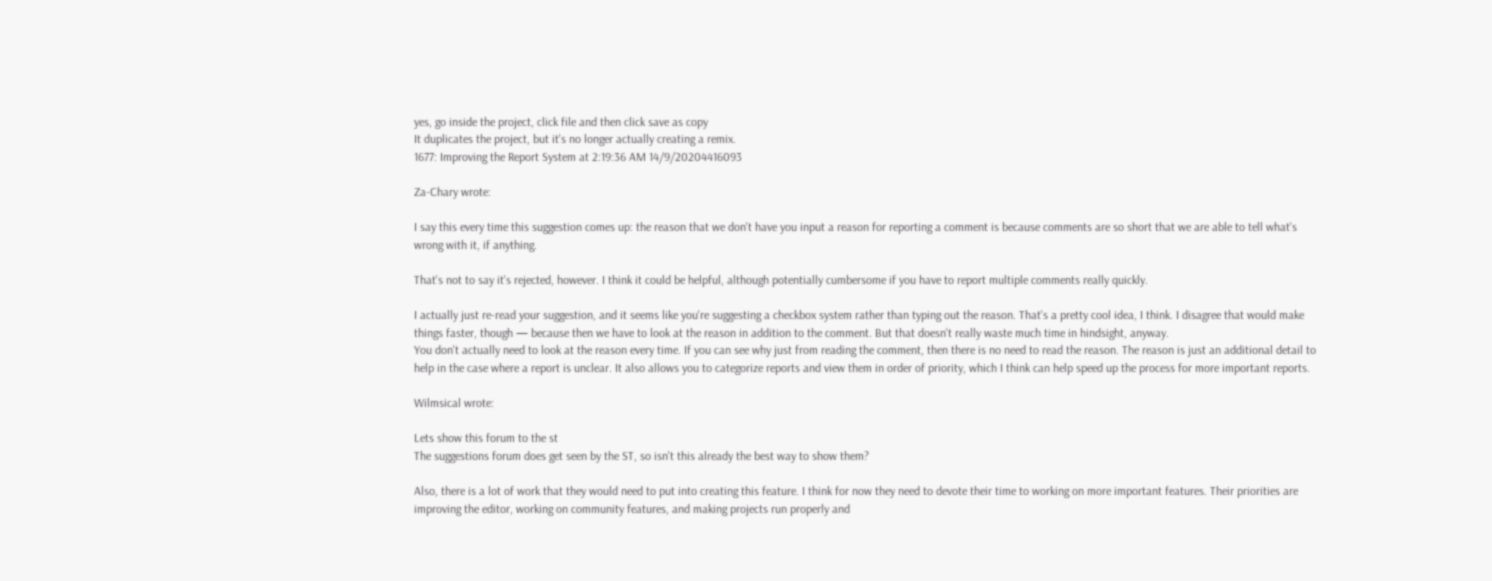yes, go inside the project, click file and then click save as copy
It duplicates the project, but it's no longer actually creating a remix.
1677: Improving the Report System at 2:19:36 AM 14/9/20204416093

Za-Chary wrote:

I say this every time this suggestion comes up: the reason that we don't have you input a reason for reporting a comment is because comments are so short that we are able to tell what's wrong with it, if anything.

That's not to say it's rejected, however. I think it could be helpful, although potentially cumbersome if you have to report multiple comments really quickly.

I actually just re-read your suggestion, and it seems like you're suggesting a checkbox system rather than typing out the reason. That's a pretty cool idea, I think. I disagree that would make things faster, though — because then we have to look at the reason in addition to the comment. But that doesn't really waste much time in hindsight, anyway.
You don't actually need to look at the reason every time. If you can see why just from reading the comment, then there is no need to read the reason. The reason is just an additional detail to help in the case where a report is unclear. It also allows you to categorize reports and view them in order of priority, which I think can help speed up the process for more important reports.

Wilmsical wrote:

Lets show this forum to the st
The suggestions forum does get seen by the ST, so isn't this already the best way to show them?

Also, there is a lot of work that they would need to put into creating this feature. I think for now they need to devote their time to working on more important features. Their priorities are improving the editor, working on community features, and making projects run properly and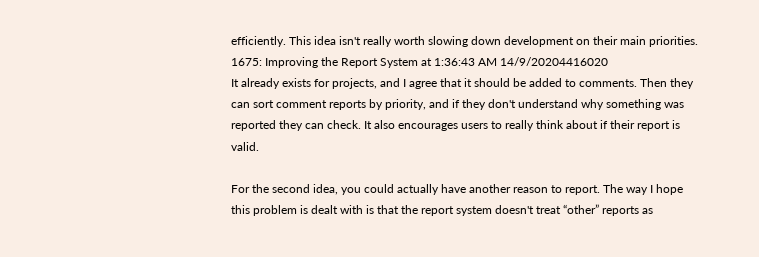efficiently. This idea isn't really worth slowing down development on their main priorities.
1675: Improving the Report System at 1:36:43 AM 14/9/20204416020
It already exists for projects, and I agree that it should be added to comments. Then they can sort comment reports by priority, and if they don't understand why something was reported they can check. It also encourages users to really think about if their report is valid.

For the second idea, you could actually have another reason to report. The way I hope this problem is dealt with is that the report system doesn't treat “other” reports as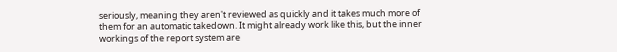seriously, meaning they aren't reviewed as quickly and it takes much more of them for an automatic takedown. It might already work like this, but the inner workings of the report system are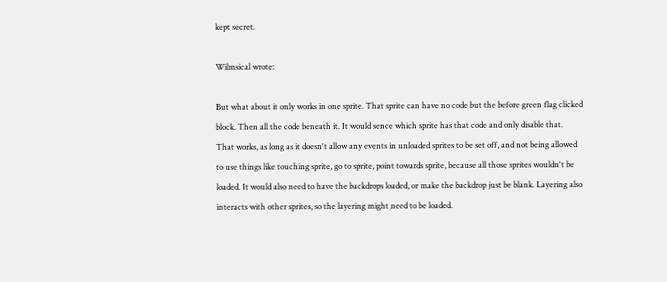kept secret.

Wilmsical wrote:

But what about it only works in one sprite. That sprite can have no code but the before green flag clicked block. Then all the code beneath it. It would sence which sprite has that code and only disable that.
That works, as long as it doesn't allow any events in unloaded sprites to be set off, and not being allowed to use things like touching sprite, go to sprite, point towards sprite, because all those sprites wouldn't be loaded. It would also need to have the backdrops loaded, or make the backdrop just be blank. Layering also interacts with other sprites, so the layering might need to be loaded.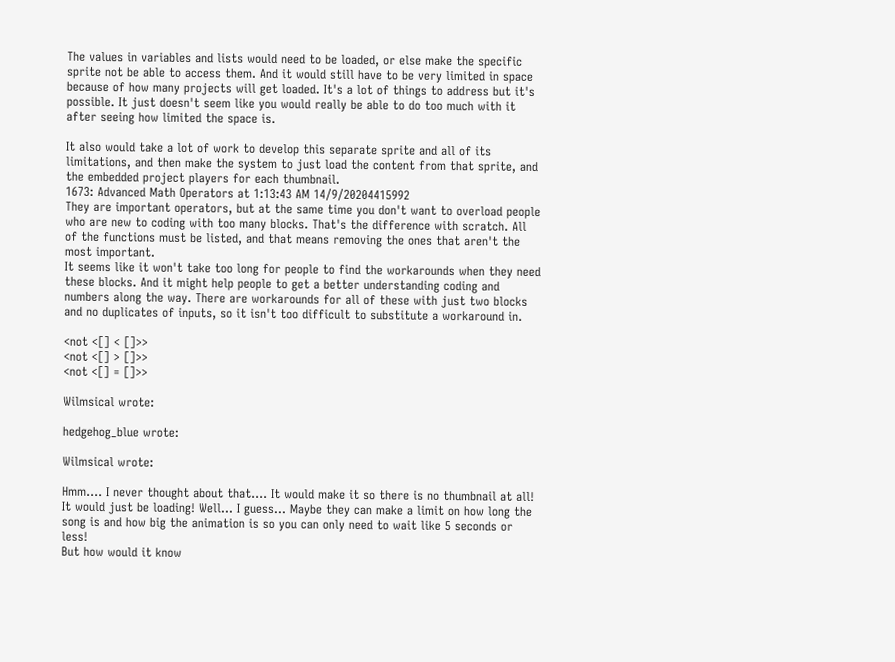The values in variables and lists would need to be loaded, or else make the specific sprite not be able to access them. And it would still have to be very limited in space because of how many projects will get loaded. It's a lot of things to address but it's possible. It just doesn't seem like you would really be able to do too much with it after seeing how limited the space is.

It also would take a lot of work to develop this separate sprite and all of its limitations, and then make the system to just load the content from that sprite, and the embedded project players for each thumbnail.
1673: Advanced Math Operators at 1:13:43 AM 14/9/20204415992
They are important operators, but at the same time you don't want to overload people who are new to coding with too many blocks. That's the difference with scratch. All of the functions must be listed, and that means removing the ones that aren't the most important.
It seems like it won't take too long for people to find the workarounds when they need these blocks. And it might help people to get a better understanding coding and numbers along the way. There are workarounds for all of these with just two blocks and no duplicates of inputs, so it isn't too difficult to substitute a workaround in.

<not <[] < []>>
<not <[] > []>>
<not <[] = []>>

Wilmsical wrote:

hedgehog_blue wrote:

Wilmsical wrote:

Hmm…. I never thought about that…. It would make it so there is no thumbnail at all! It would just be loading! Well… I guess… Maybe they can make a limit on how long the song is and how big the animation is so you can only need to wait like 5 seconds or less!
But how would it know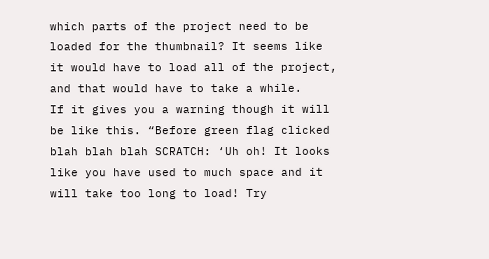which parts of the project need to be loaded for the thumbnail? It seems like it would have to load all of the project, and that would have to take a while.
If it gives you a warning though it will be like this. “Before green flag clicked blah blah blah SCRATCH: ‘Uh oh! It looks like you have used to much space and it will take too long to load! Try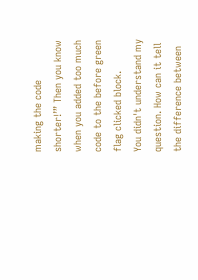making the code shorter!’” Then you know when you added too much code to the before green flag clicked block.
You didn't understand my question. How can it tell the difference between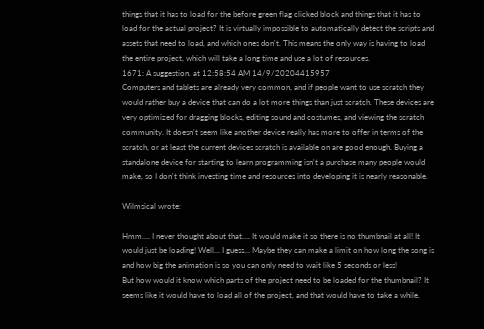things that it has to load for the before green flag clicked block and things that it has to load for the actual project? It is virtually impossible to automatically detect the scripts and assets that need to load, and which ones don't. This means the only way is having to load the entire project, which will take a long time and use a lot of resources.
1671: A suggestion. at 12:58:54 AM 14/9/20204415957
Computers and tablets are already very common, and if people want to use scratch they would rather buy a device that can do a lot more things than just scratch. These devices are very optimized for dragging blocks, editing sound and costumes, and viewing the scratch community. It doesn't seem like another device really has more to offer in terms of the scratch, or at least the current devices scratch is available on are good enough. Buying a standalone device for starting to learn programming isn't a purchase many people would make, so I don't think investing time and resources into developing it is nearly reasonable.

Wilmsical wrote:

Hmm…. I never thought about that…. It would make it so there is no thumbnail at all! It would just be loading! Well… I guess… Maybe they can make a limit on how long the song is and how big the animation is so you can only need to wait like 5 seconds or less!
But how would it know which parts of the project need to be loaded for the thumbnail? It seems like it would have to load all of the project, and that would have to take a while.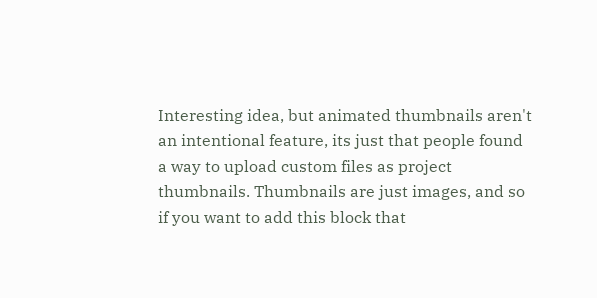Interesting idea, but animated thumbnails aren't an intentional feature, its just that people found a way to upload custom files as project thumbnails. Thumbnails are just images, and so if you want to add this block that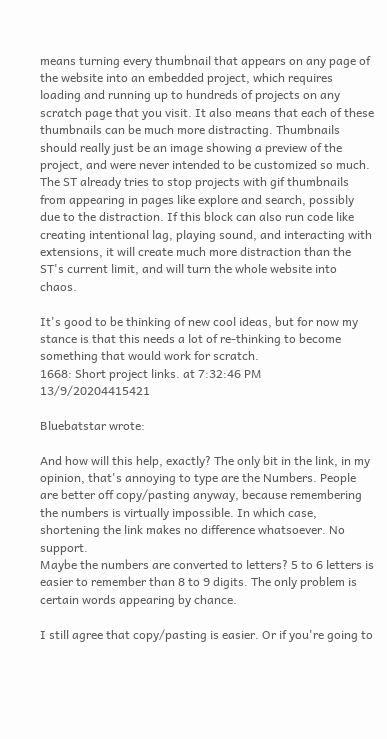means turning every thumbnail that appears on any page of the website into an embedded project, which requires loading and running up to hundreds of projects on any scratch page that you visit. It also means that each of these thumbnails can be much more distracting. Thumbnails should really just be an image showing a preview of the project, and were never intended to be customized so much. The ST already tries to stop projects with gif thumbnails from appearing in pages like explore and search, possibly due to the distraction. If this block can also run code like creating intentional lag, playing sound, and interacting with extensions, it will create much more distraction than the ST's current limit, and will turn the whole website into chaos.

It's good to be thinking of new cool ideas, but for now my stance is that this needs a lot of re-thinking to become something that would work for scratch.
1668: Short project links. at 7:32:46 PM 13/9/20204415421

Bluebatstar wrote:

And how will this help, exactly? The only bit in the link, in my opinion, that's annoying to type are the Numbers. People are better off copy/pasting anyway, because remembering the numbers is virtually impossible. In which case, shortening the link makes no difference whatsoever. No support.
Maybe the numbers are converted to letters? 5 to 6 letters is easier to remember than 8 to 9 digits. The only problem is certain words appearing by chance.

I still agree that copy/pasting is easier. Or if you're going to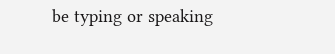be typing or speaking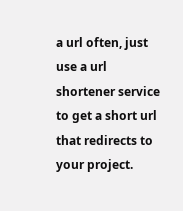a url often, just use a url shortener service to get a short url that redirects to your project.